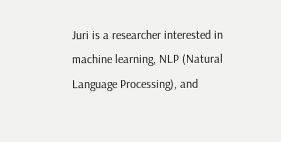Juri is a researcher interested in machine learning, NLP (Natural Language Processing), and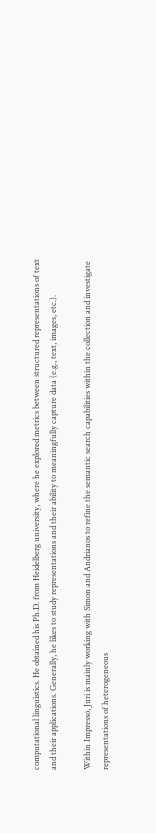computational linguistics. He obtained his Ph.D. from Heidelberg university, where he explored metrics between structured representations of text and their applications. Generally, he likes to study representations and their ability to meaningfully capture data (e.g., text, images, etc.).

Within Impresso, Juri is mainly working with Simon and Andrianos to refine the semantic search capabilities within the collection and investigate representations of heterogeneous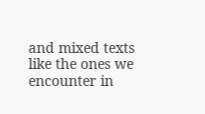and mixed texts like the ones we encounter in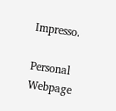Impresso.

Personal Webpage